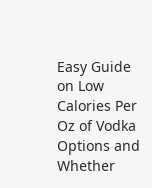Easy Guide on Low Calories Per Oz of Vodka Options and Whether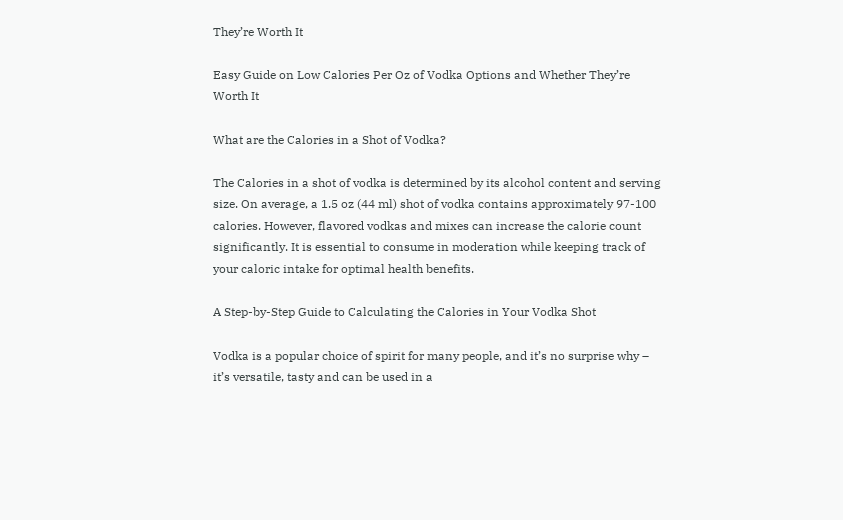They’re Worth It

Easy Guide on Low Calories Per Oz of Vodka Options and Whether They’re Worth It

What are the Calories in a Shot of Vodka?

The Calories in a shot of vodka is determined by its alcohol content and serving size. On average, a 1.5 oz (44 ml) shot of vodka contains approximately 97-100 calories. However, flavored vodkas and mixes can increase the calorie count significantly. It is essential to consume in moderation while keeping track of your caloric intake for optimal health benefits.

A Step-by-Step Guide to Calculating the Calories in Your Vodka Shot

Vodka is a popular choice of spirit for many people, and it’s no surprise why – it’s versatile, tasty and can be used in a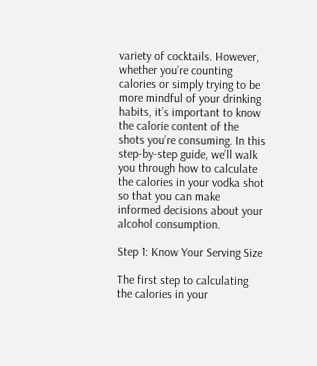variety of cocktails. However, whether you’re counting calories or simply trying to be more mindful of your drinking habits, it’s important to know the calorie content of the shots you’re consuming. In this step-by-step guide, we’ll walk you through how to calculate the calories in your vodka shot so that you can make informed decisions about your alcohol consumption.

Step 1: Know Your Serving Size

The first step to calculating the calories in your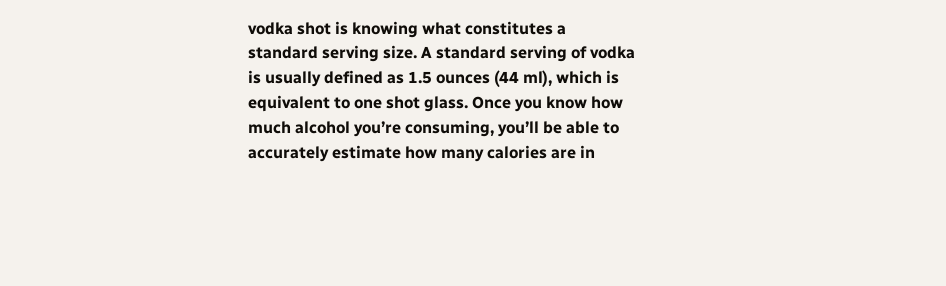vodka shot is knowing what constitutes a standard serving size. A standard serving of vodka is usually defined as 1.5 ounces (44 ml), which is equivalent to one shot glass. Once you know how much alcohol you’re consuming, you’ll be able to accurately estimate how many calories are in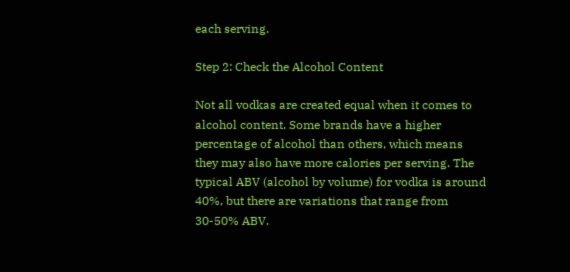each serving.

Step 2: Check the Alcohol Content

Not all vodkas are created equal when it comes to alcohol content. Some brands have a higher percentage of alcohol than others, which means they may also have more calories per serving. The typical ABV (alcohol by volume) for vodka is around 40%, but there are variations that range from 30-50% ABV.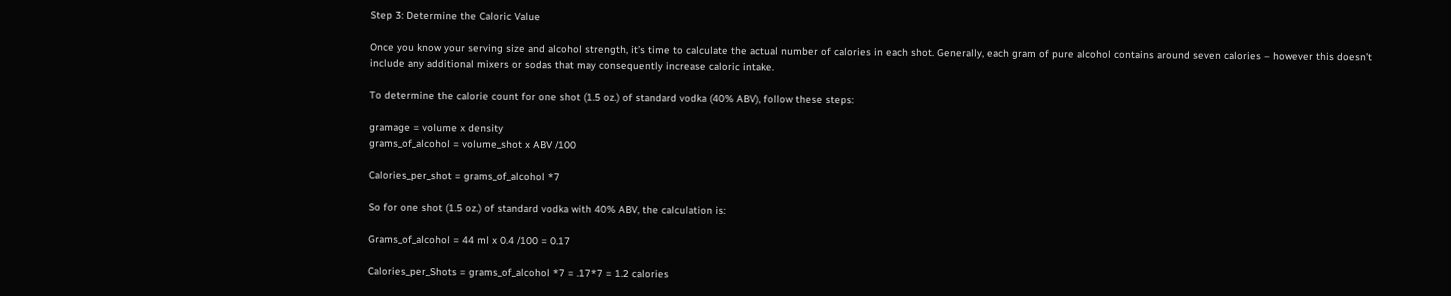Step 3: Determine the Caloric Value

Once you know your serving size and alcohol strength, it’s time to calculate the actual number of calories in each shot. Generally, each gram of pure alcohol contains around seven calories – however this doesn’t include any additional mixers or sodas that may consequently increase caloric intake.

To determine the calorie count for one shot (1.5 oz.) of standard vodka (40% ABV), follow these steps:

gramage = volume x density
grams_of_alcohol = volume_shot x ABV /100

Calories_per_shot = grams_of_alcohol *7

So for one shot (1.5 oz.) of standard vodka with 40% ABV, the calculation is:

Grams_of_alcohol = 44 ml x 0.4 /100 = 0.17

Calories_per_Shots = grams_of_alcohol *7 = .17*7 = 1.2 calories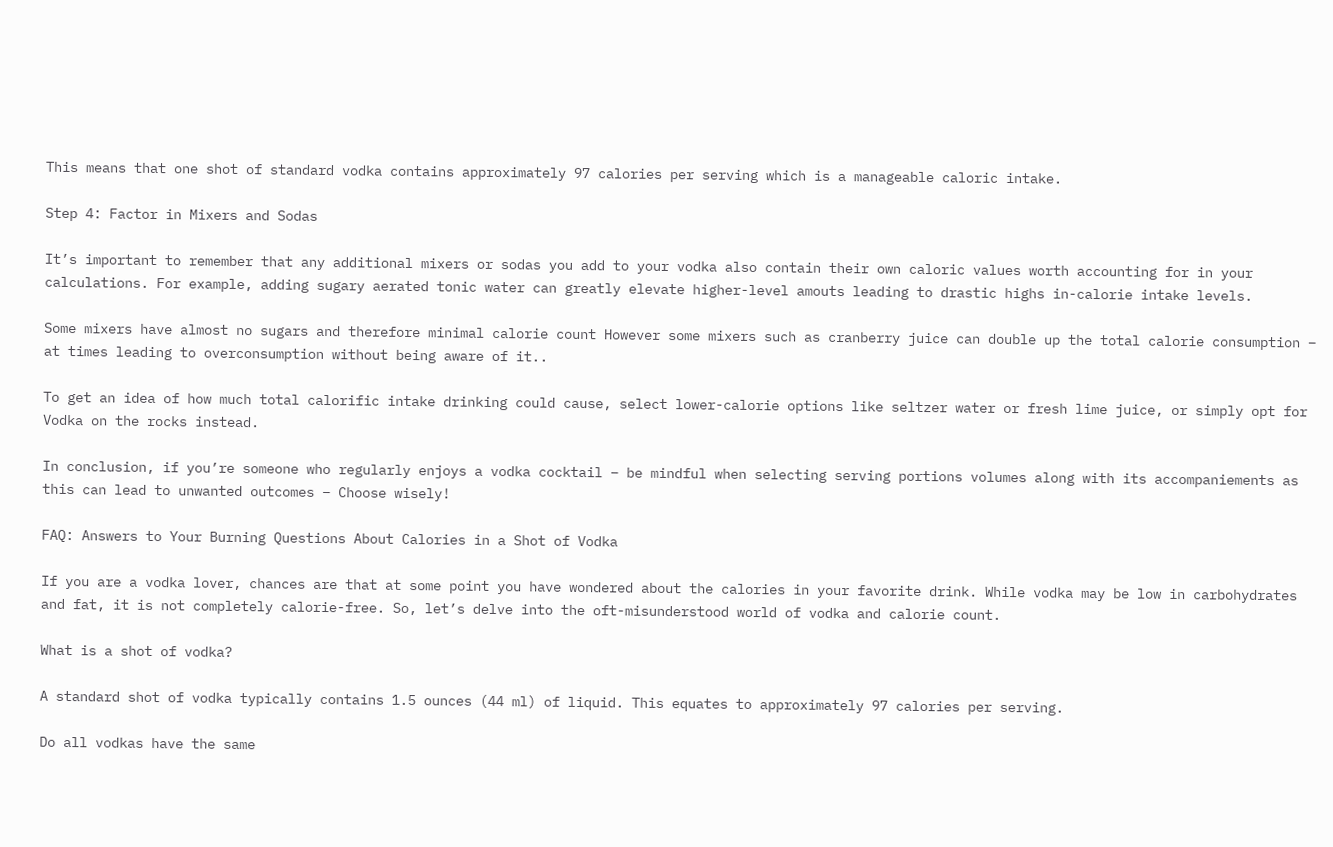This means that one shot of standard vodka contains approximately 97 calories per serving which is a manageable caloric intake.

Step 4: Factor in Mixers and Sodas

It’s important to remember that any additional mixers or sodas you add to your vodka also contain their own caloric values worth accounting for in your calculations. For example, adding sugary aerated tonic water can greatly elevate higher-level amouts leading to drastic highs in-calorie intake levels.

Some mixers have almost no sugars and therefore minimal calorie count However some mixers such as cranberry juice can double up the total calorie consumption – at times leading to overconsumption without being aware of it..

To get an idea of how much total calorific intake drinking could cause, select lower-calorie options like seltzer water or fresh lime juice, or simply opt for Vodka on the rocks instead.

In conclusion, if you’re someone who regularly enjoys a vodka cocktail – be mindful when selecting serving portions volumes along with its accompaniements as this can lead to unwanted outcomes – Choose wisely!

FAQ: Answers to Your Burning Questions About Calories in a Shot of Vodka

If you are a vodka lover, chances are that at some point you have wondered about the calories in your favorite drink. While vodka may be low in carbohydrates and fat, it is not completely calorie-free. So, let’s delve into the oft-misunderstood world of vodka and calorie count.

What is a shot of vodka?

A standard shot of vodka typically contains 1.5 ounces (44 ml) of liquid. This equates to approximately 97 calories per serving.

Do all vodkas have the same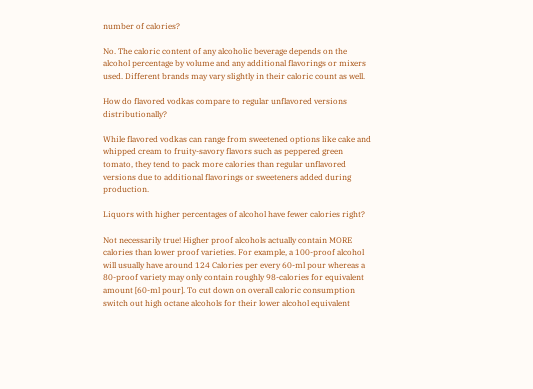number of calories?

No. The caloric content of any alcoholic beverage depends on the alcohol percentage by volume and any additional flavorings or mixers used. Different brands may vary slightly in their caloric count as well.

How do flavored vodkas compare to regular unflavored versions distributionally?

While flavored vodkas can range from sweetened options like cake and whipped cream to fruity-savory flavors such as peppered green tomato, they tend to pack more calories than regular unflavored versions due to additional flavorings or sweeteners added during production.

Liquors with higher percentages of alcohol have fewer calories right?

Not necessarily true! Higher proof alcohols actually contain MORE calories than lower proof varieties. For example, a 100-proof alcohol will usually have around 124 Calories per every 60-ml pour whereas a 80-proof variety may only contain roughly 98-calories for equivalent amount [60-ml pour]. To cut down on overall caloric consumption switch out high octane alcohols for their lower alcohol equivalent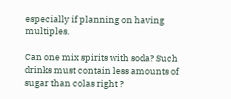especially if planning on having multiples.

Can one mix spirits with soda? Such drinks must contain less amounts of sugar than colas right ?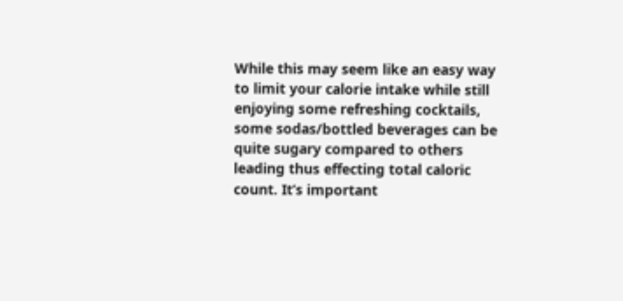While this may seem like an easy way to limit your calorie intake while still enjoying some refreshing cocktails, some sodas/bottled beverages can be quite sugary compared to others leading thus effecting total caloric count. It’s important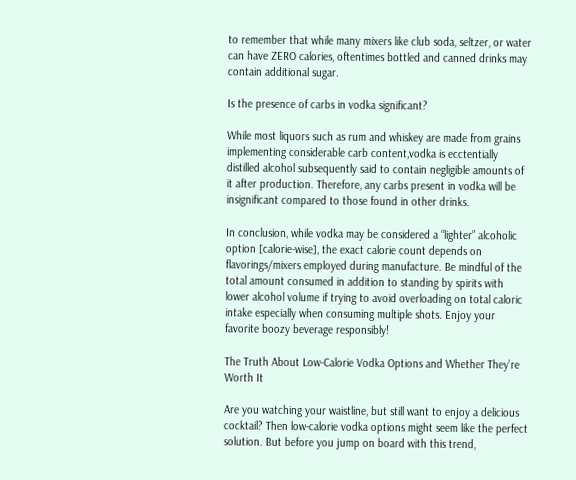to remember that while many mixers like club soda, seltzer, or water can have ZERO calories, oftentimes bottled and canned drinks may contain additional sugar.

Is the presence of carbs in vodka significant?

While most liquors such as rum and whiskey are made from grains implementing considerable carb content,vodka is ecctentially distilled alcohol subsequently said to contain negligible amounts of it after production. Therefore, any carbs present in vodka will be insignificant compared to those found in other drinks.

In conclusion, while vodka may be considered a “lighter” alcoholic option [calorie-wise], the exact calorie count depends on flavorings/mixers employed during manufacture. Be mindful of the total amount consumed in addition to standing by spirits with lower alcohol volume if trying to avoid overloading on total caloric intake especially when consuming multiple shots. Enjoy your favorite boozy beverage responsibly!

The Truth About Low-Calorie Vodka Options and Whether They’re Worth It

Are you watching your waistline, but still want to enjoy a delicious cocktail? Then low-calorie vodka options might seem like the perfect solution. But before you jump on board with this trend,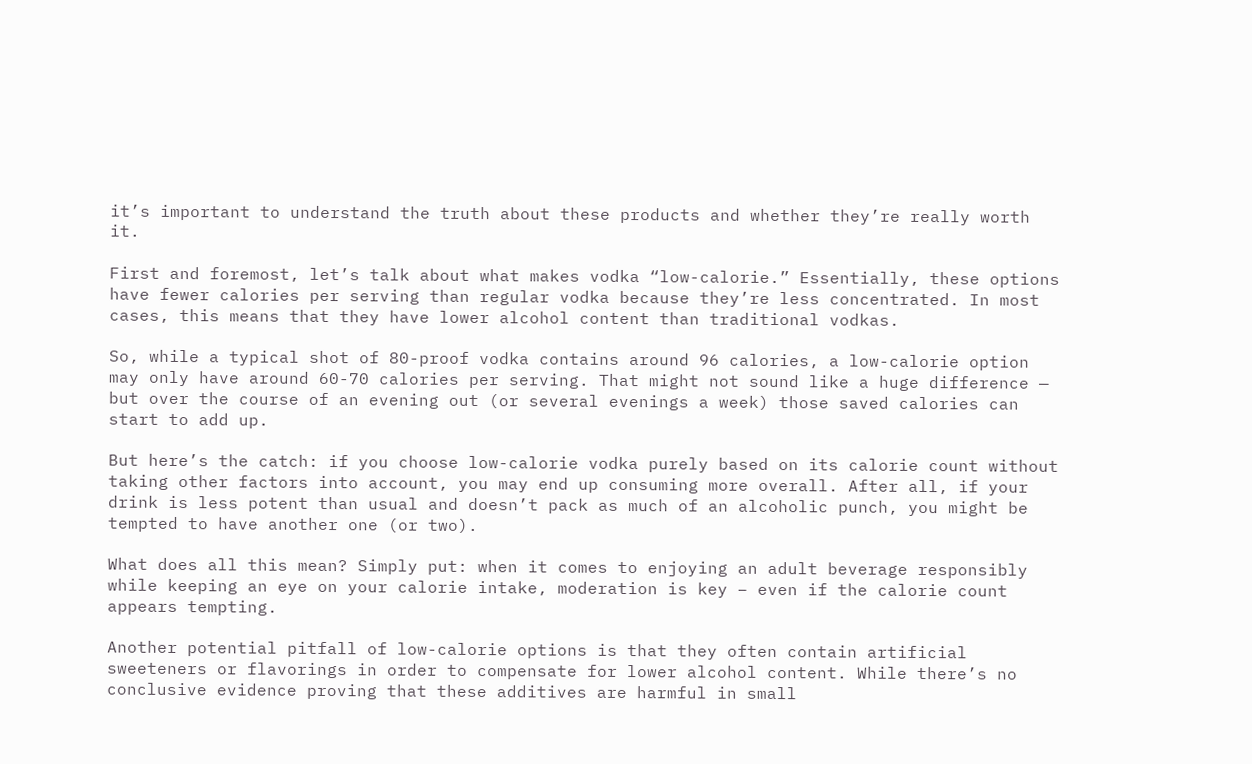it’s important to understand the truth about these products and whether they’re really worth it.

First and foremost, let’s talk about what makes vodka “low-calorie.” Essentially, these options have fewer calories per serving than regular vodka because they’re less concentrated. In most cases, this means that they have lower alcohol content than traditional vodkas.

So, while a typical shot of 80-proof vodka contains around 96 calories, a low-calorie option may only have around 60-70 calories per serving. That might not sound like a huge difference — but over the course of an evening out (or several evenings a week) those saved calories can start to add up.

But here’s the catch: if you choose low-calorie vodka purely based on its calorie count without taking other factors into account, you may end up consuming more overall. After all, if your drink is less potent than usual and doesn’t pack as much of an alcoholic punch, you might be tempted to have another one (or two).

What does all this mean? Simply put: when it comes to enjoying an adult beverage responsibly while keeping an eye on your calorie intake, moderation is key – even if the calorie count appears tempting.

Another potential pitfall of low-calorie options is that they often contain artificial sweeteners or flavorings in order to compensate for lower alcohol content. While there’s no conclusive evidence proving that these additives are harmful in small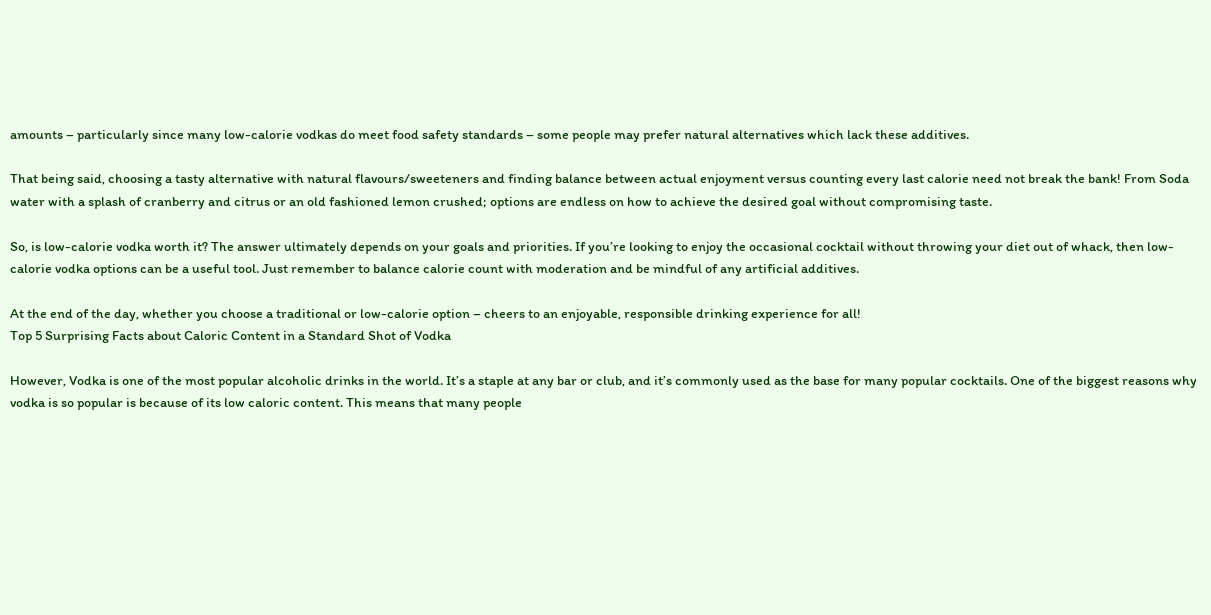amounts – particularly since many low-calorie vodkas do meet food safety standards – some people may prefer natural alternatives which lack these additives.

That being said, choosing a tasty alternative with natural flavours/sweeteners and finding balance between actual enjoyment versus counting every last calorie need not break the bank! From Soda water with a splash of cranberry and citrus or an old fashioned lemon crushed; options are endless on how to achieve the desired goal without compromising taste.

So, is low-calorie vodka worth it? The answer ultimately depends on your goals and priorities. If you’re looking to enjoy the occasional cocktail without throwing your diet out of whack, then low-calorie vodka options can be a useful tool. Just remember to balance calorie count with moderation and be mindful of any artificial additives.

At the end of the day, whether you choose a traditional or low-calorie option – cheers to an enjoyable, responsible drinking experience for all!
Top 5 Surprising Facts about Caloric Content in a Standard Shot of Vodka

However, Vodka is one of the most popular alcoholic drinks in the world. It’s a staple at any bar or club, and it’s commonly used as the base for many popular cocktails. One of the biggest reasons why vodka is so popular is because of its low caloric content. This means that many people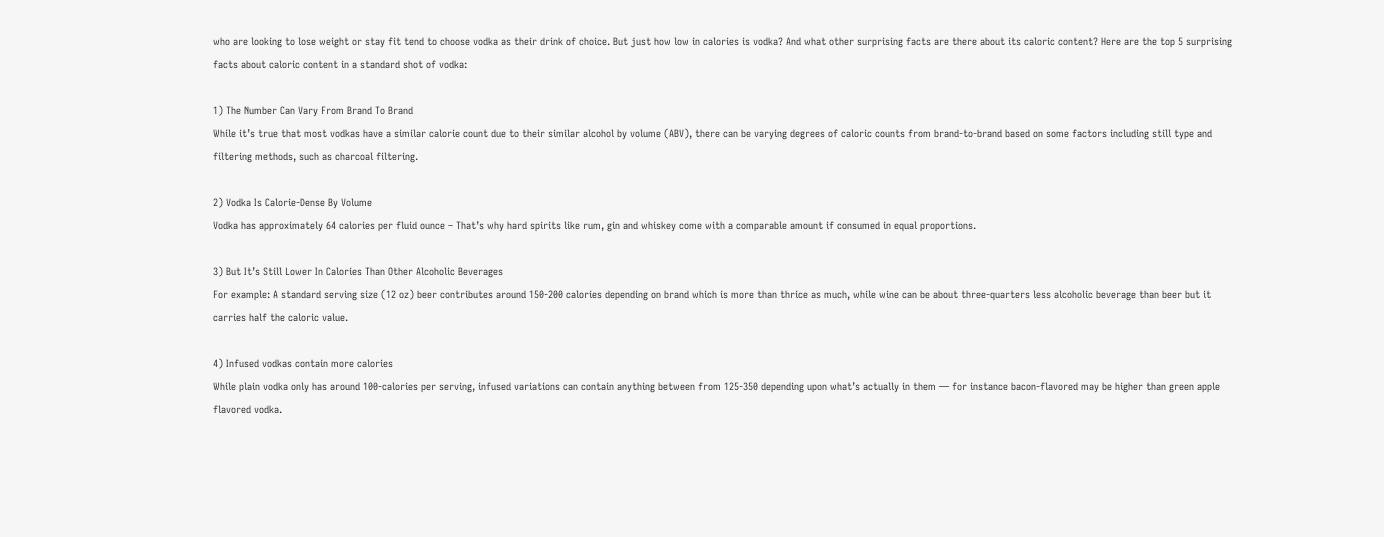who are looking to lose weight or stay fit tend to choose vodka as their drink of choice. But just how low in calories is vodka? And what other surprising facts are there about its caloric content? Here are the top 5 surprising facts about caloric content in a standard shot of vodka:

1) The Number Can Vary From Brand To Brand
While it’s true that most vodkas have a similar calorie count due to their similar alcohol by volume (ABV), there can be varying degrees of caloric counts from brand-to-brand based on some factors including still type and filtering methods, such as charcoal filtering.

2) Vodka Is Calorie-Dense By Volume
Vodka has approximately 64 calories per fluid ounce – That’s why hard spirits like rum, gin and whiskey come with a comparable amount if consumed in equal proportions.

3) But It’s Still Lower In Calories Than Other Alcoholic Beverages
For example: A standard serving size (12 oz) beer contributes around 150-200 calories depending on brand which is more than thrice as much, while wine can be about three-quarters less alcoholic beverage than beer but it carries half the caloric value.

4) Infused vodkas contain more calories
While plain vodka only has around 100-calories per serving, infused variations can contain anything between from 125-350 depending upon what’s actually in them — for instance bacon-flavored may be higher than green apple flavored vodka.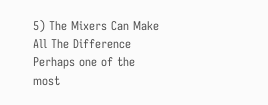5) The Mixers Can Make All The Difference
Perhaps one of the most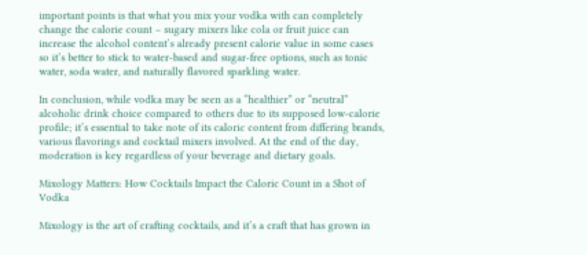important points is that what you mix your vodka with can completely change the calorie count – sugary mixers like cola or fruit juice can increase the alcohol content’s already present calorie value in some cases so it’s better to stick to water-based and sugar-free options, such as tonic water, soda water, and naturally flavored sparkling water.

In conclusion, while vodka may be seen as a “healthier” or “neutral” alcoholic drink choice compared to others due to its supposed low-calorie profile; it’s essential to take note of its caloric content from differing brands, various flavorings and cocktail mixers involved. At the end of the day, moderation is key regardless of your beverage and dietary goals.

Mixology Matters: How Cocktails Impact the Caloric Count in a Shot of Vodka

Mixology is the art of crafting cocktails, and it’s a craft that has grown in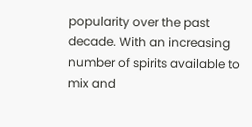popularity over the past decade. With an increasing number of spirits available to mix and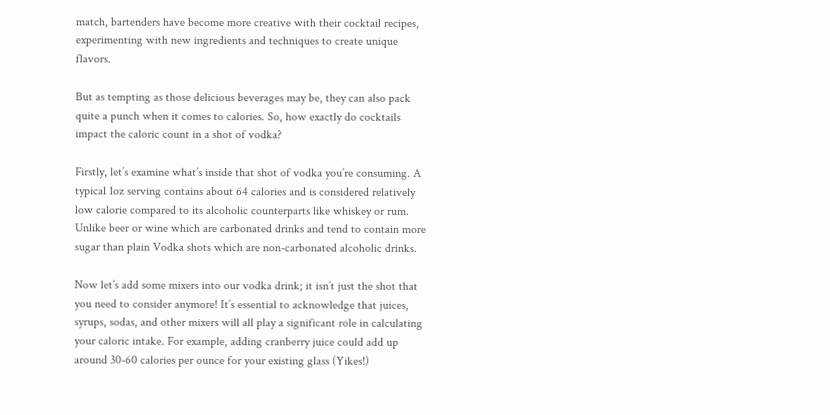match, bartenders have become more creative with their cocktail recipes, experimenting with new ingredients and techniques to create unique flavors.

But as tempting as those delicious beverages may be, they can also pack quite a punch when it comes to calories. So, how exactly do cocktails impact the caloric count in a shot of vodka?

Firstly, let’s examine what’s inside that shot of vodka you’re consuming. A typical 1oz serving contains about 64 calories and is considered relatively low calorie compared to its alcoholic counterparts like whiskey or rum. Unlike beer or wine which are carbonated drinks and tend to contain more sugar than plain Vodka shots which are non-carbonated alcoholic drinks.

Now let’s add some mixers into our vodka drink; it isn’t just the shot that you need to consider anymore! It’s essential to acknowledge that juices, syrups, sodas, and other mixers will all play a significant role in calculating your caloric intake. For example, adding cranberry juice could add up around 30-60 calories per ounce for your existing glass (Yikes!)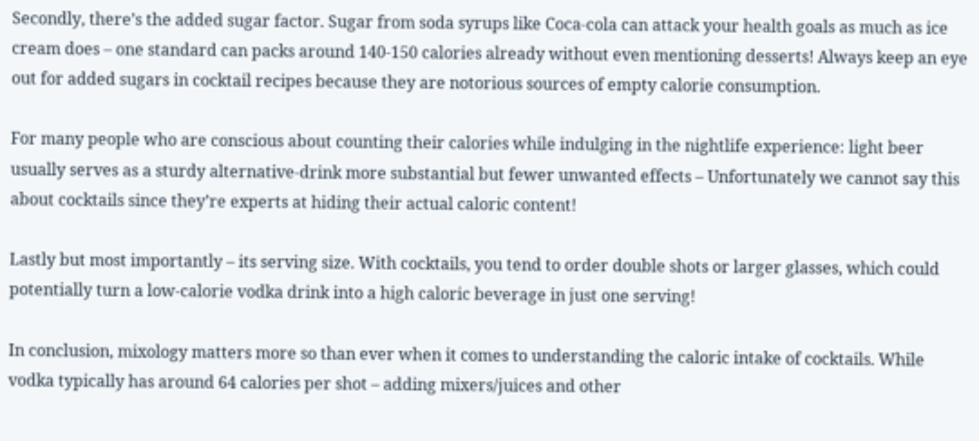Secondly, there’s the added sugar factor. Sugar from soda syrups like Coca-cola can attack your health goals as much as ice cream does – one standard can packs around 140-150 calories already without even mentioning desserts! Always keep an eye out for added sugars in cocktail recipes because they are notorious sources of empty calorie consumption.

For many people who are conscious about counting their calories while indulging in the nightlife experience: light beer usually serves as a sturdy alternative-drink more substantial but fewer unwanted effects – Unfortunately we cannot say this about cocktails since they’re experts at hiding their actual caloric content!

Lastly but most importantly – its serving size. With cocktails, you tend to order double shots or larger glasses, which could potentially turn a low-calorie vodka drink into a high caloric beverage in just one serving!

In conclusion, mixology matters more so than ever when it comes to understanding the caloric intake of cocktails. While vodka typically has around 64 calories per shot – adding mixers/juices and other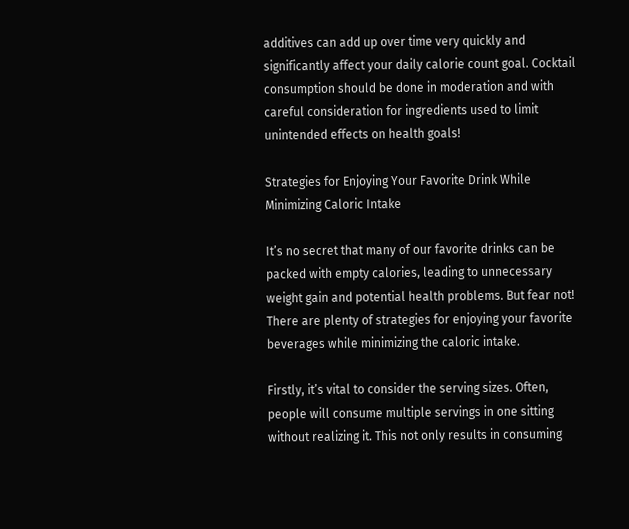additives can add up over time very quickly and significantly affect your daily calorie count goal. Cocktail consumption should be done in moderation and with careful consideration for ingredients used to limit unintended effects on health goals!

Strategies for Enjoying Your Favorite Drink While Minimizing Caloric Intake

It’s no secret that many of our favorite drinks can be packed with empty calories, leading to unnecessary weight gain and potential health problems. But fear not! There are plenty of strategies for enjoying your favorite beverages while minimizing the caloric intake.

Firstly, it’s vital to consider the serving sizes. Often, people will consume multiple servings in one sitting without realizing it. This not only results in consuming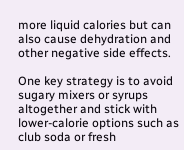more liquid calories but can also cause dehydration and other negative side effects.

One key strategy is to avoid sugary mixers or syrups altogether and stick with lower-calorie options such as club soda or fresh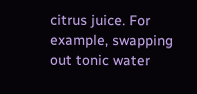citrus juice. For example, swapping out tonic water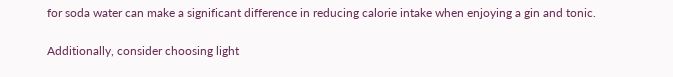for soda water can make a significant difference in reducing calorie intake when enjoying a gin and tonic.

Additionally, consider choosing light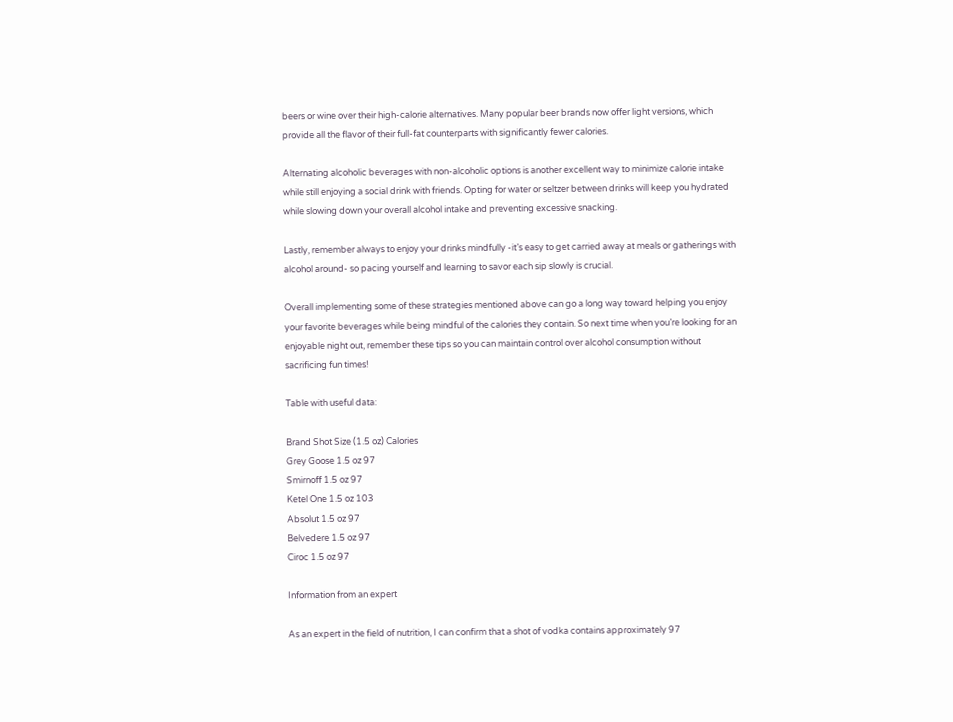beers or wine over their high-calorie alternatives. Many popular beer brands now offer light versions, which provide all the flavor of their full-fat counterparts with significantly fewer calories.

Alternating alcoholic beverages with non-alcoholic options is another excellent way to minimize calorie intake while still enjoying a social drink with friends. Opting for water or seltzer between drinks will keep you hydrated while slowing down your overall alcohol intake and preventing excessive snacking.

Lastly, remember always to enjoy your drinks mindfully -it’s easy to get carried away at meals or gatherings with alcohol around- so pacing yourself and learning to savor each sip slowly is crucial.

Overall implementing some of these strategies mentioned above can go a long way toward helping you enjoy your favorite beverages while being mindful of the calories they contain. So next time when you’re looking for an enjoyable night out, remember these tips so you can maintain control over alcohol consumption without sacrificing fun times!

Table with useful data:

Brand Shot Size (1.5 oz) Calories
Grey Goose 1.5 oz 97
Smirnoff 1.5 oz 97
Ketel One 1.5 oz 103
Absolut 1.5 oz 97
Belvedere 1.5 oz 97
Ciroc 1.5 oz 97

Information from an expert

As an expert in the field of nutrition, I can confirm that a shot of vodka contains approximately 97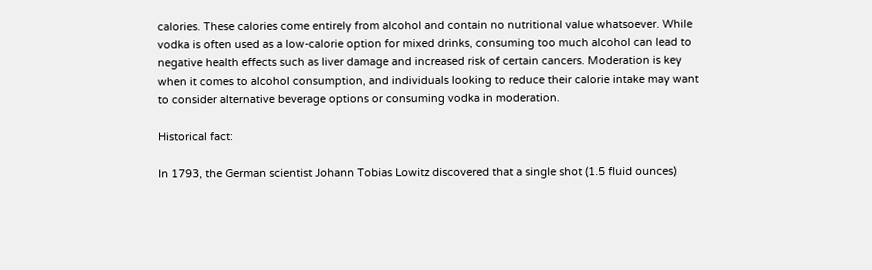calories. These calories come entirely from alcohol and contain no nutritional value whatsoever. While vodka is often used as a low-calorie option for mixed drinks, consuming too much alcohol can lead to negative health effects such as liver damage and increased risk of certain cancers. Moderation is key when it comes to alcohol consumption, and individuals looking to reduce their calorie intake may want to consider alternative beverage options or consuming vodka in moderation.

Historical fact:

In 1793, the German scientist Johann Tobias Lowitz discovered that a single shot (1.5 fluid ounces)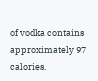of vodka contains approximately 97 calories.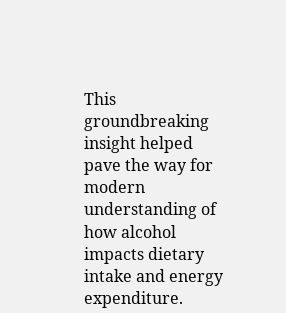This groundbreaking insight helped pave the way for modern understanding of how alcohol impacts dietary intake and energy expenditure.